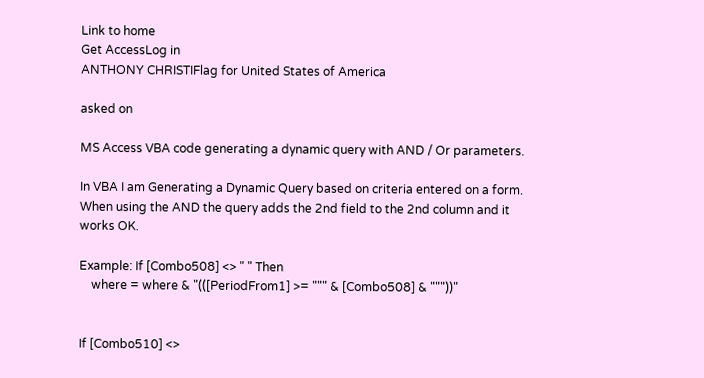Link to home
Get AccessLog in
ANTHONY CHRISTIFlag for United States of America

asked on

MS Access VBA code generating a dynamic query with AND / Or parameters.

In VBA I am Generating a Dynamic Query based on criteria entered on a form.  When using the AND the query adds the 2nd field to the 2nd column and it works OK.

Example: If [Combo508] <> " " Then
    where = where & "(([PeriodFrom1] >= """ & [Combo508] & """))"


If [Combo510] <>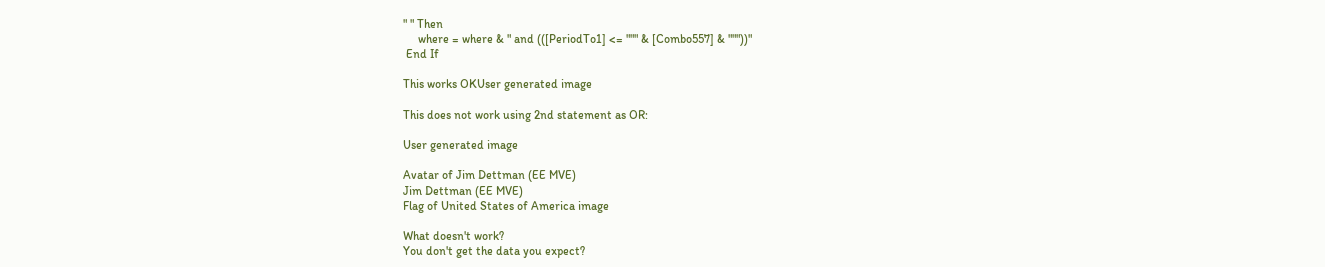" " Then
     where = where & " and (([PeriodTo1] <= """ & [Combo557] & """))"
 End If

This works OKUser generated image

This does not work using 2nd statement as OR:

User generated image

Avatar of Jim Dettman (EE MVE)
Jim Dettman (EE MVE)
Flag of United States of America image

What doesn't work?
You don't get the data you expect?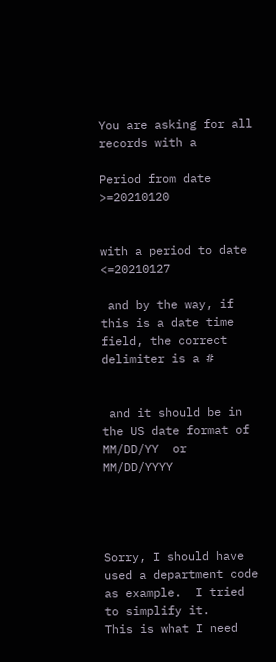You are asking for all records with a

Period from date >=20210120


with a period to date <=20210127

 and by the way, if this is a date time field, the correct delimiter is a #


 and it should be in the US date format of MM/DD/YY  or MM/DD/YYYY




Sorry, I should have used a department code as example.  I tried to simplify it.
This is what I need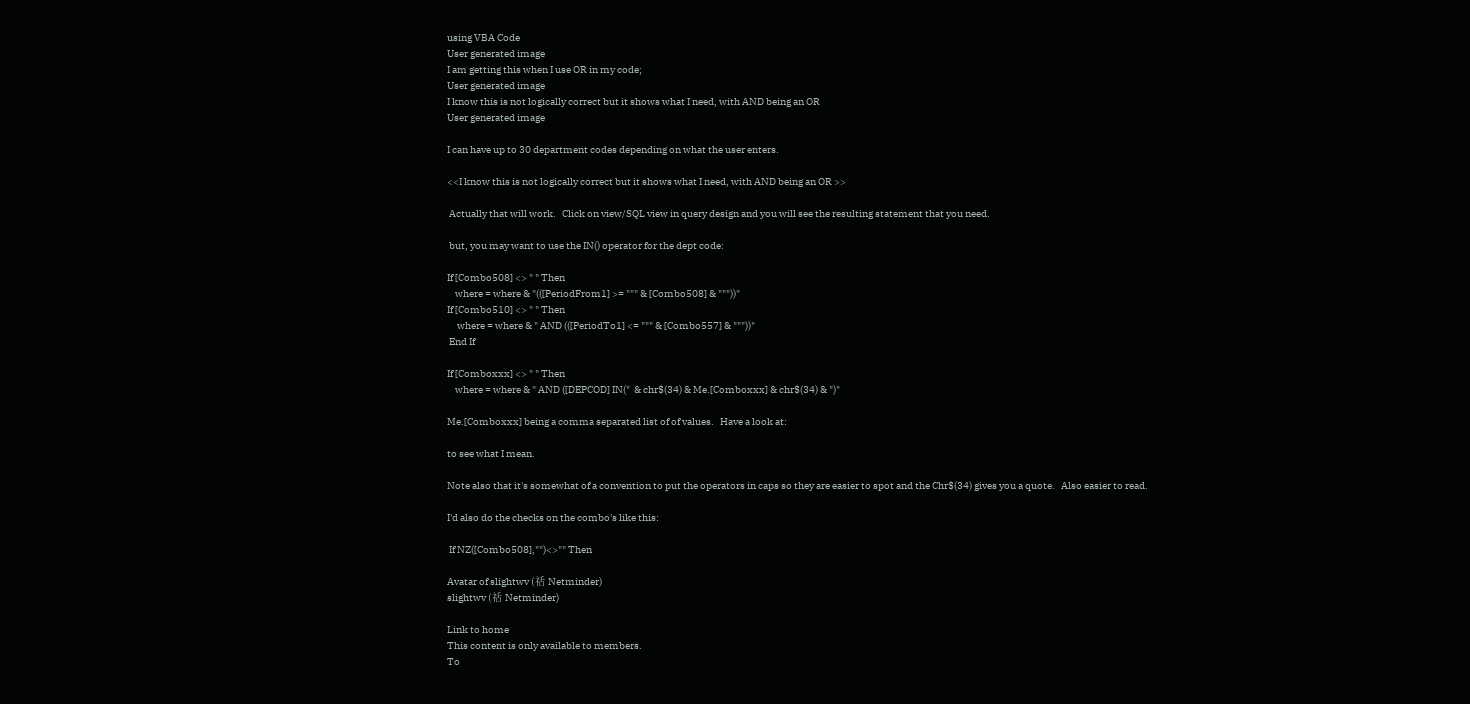using VBA Code
User generated image
I am getting this when I use OR in my code;
User generated image
I know this is not logically correct but it shows what I need, with AND being an OR
User generated image

I can have up to 30 department codes depending on what the user enters.

<<I know this is not logically correct but it shows what I need, with AND being an OR >>

 Actually that will work.   Click on view/SQL view in query design and you will see the resulting statement that you need.

 but, you may want to use the IN() operator for the dept code:

If [Combo508] <> " " Then
    where = where & "(([PeriodFrom1] >= """ & [Combo508] & """))"
If [Combo510] <> " " Then
     where = where & " AND (([PeriodTo1] <= """ & [Combo557] & """))"
 End If

If [Comboxxx] <> " " Then
    where = where & " AND ([DEPCOD] IN("  & chr$(34) & Me.[Comboxxx] & chr$(34) & ")"

Me.[Comboxxx] being a comma separated list of of values.   Have a look at:

to see what I mean.

Note also that it's somewhat of a convention to put the operators in caps so they are easier to spot and the Chr$(34) gives you a quote.   Also easier to read.

I'd also do the checks on the combo's like this:

 If NZ([Combo508],"")<>"" Then

Avatar of slightwv (䄆 Netminder)
slightwv (䄆 Netminder)

Link to home
This content is only available to members.
To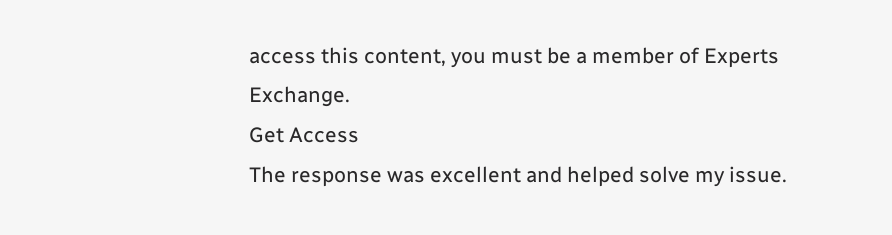access this content, you must be a member of Experts Exchange.
Get Access
The response was excellent and helped solve my issue.